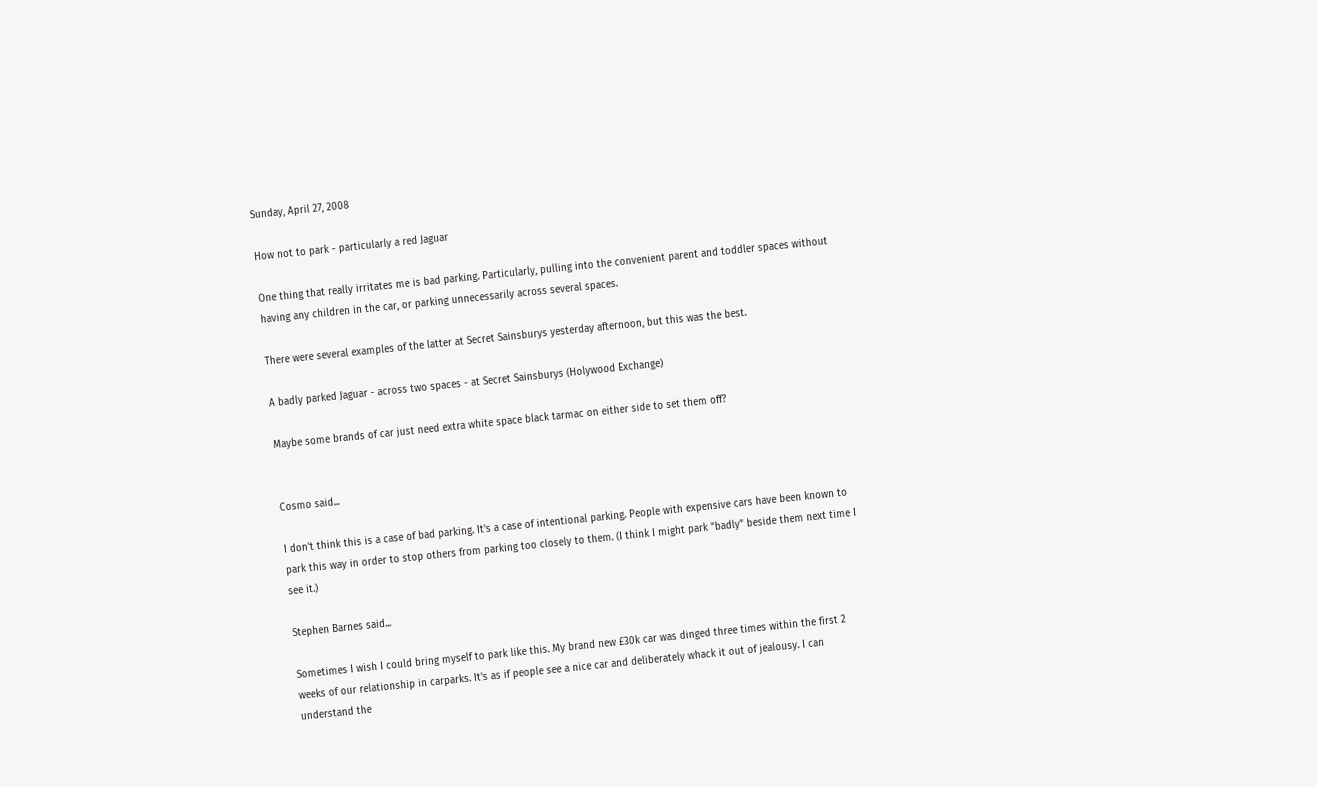Sunday, April 27, 2008

How not to park - particularly a red Jaguar

One thing that really irritates me is bad parking. Particularly, pulling into the convenient parent and toddler spaces without having any children in the car, or parking unnecessarily across several spaces.

There were several examples of the latter at Secret Sainsburys yesterday afternoon, but this was the best.

A badly parked Jaguar - across two spaces - at Secret Sainsburys (Holywood Exchange)

Maybe some brands of car just need extra white space black tarmac on either side to set them off?


Cosmo said...

I don't think this is a case of bad parking. It's a case of intentional parking. People with expensive cars have been known to park this way in order to stop others from parking too closely to them. (I think I might park "badly" beside them next time I see it.)

Stephen Barnes said...

Sometimes I wish I could bring myself to park like this. My brand new £30k car was dinged three times within the first 2 weeks of our relationship in carparks. It's as if people see a nice car and deliberately whack it out of jealousy. I can understand the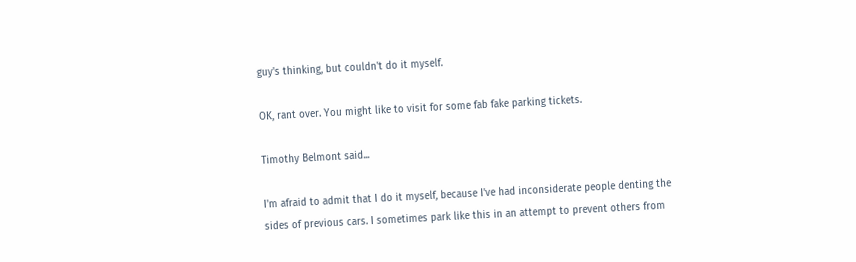guy's thinking, but couldn't do it myself.

OK, rant over. You might like to visit for some fab fake parking tickets.

Timothy Belmont said...

I'm afraid to admit that I do it myself, because I've had inconsiderate people denting the sides of previous cars. I sometimes park like this in an attempt to prevent others from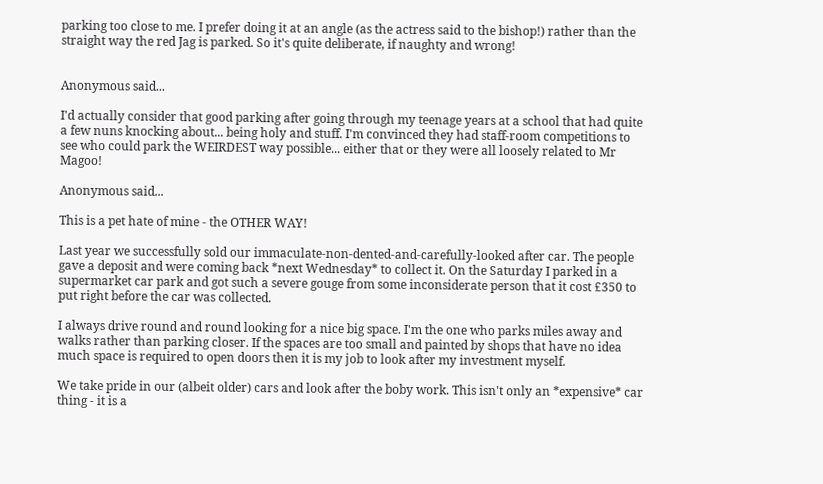parking too close to me. I prefer doing it at an angle (as the actress said to the bishop!) rather than the straight way the red Jag is parked. So it's quite deliberate, if naughty and wrong!


Anonymous said...

I'd actually consider that good parking after going through my teenage years at a school that had quite a few nuns knocking about... being holy and stuff. I'm convinced they had staff-room competitions to see who could park the WEIRDEST way possible... either that or they were all loosely related to Mr Magoo!

Anonymous said...

This is a pet hate of mine - the OTHER WAY!

Last year we successfully sold our immaculate-non-dented-and-carefully-looked after car. The people gave a deposit and were coming back *next Wednesday* to collect it. On the Saturday I parked in a supermarket car park and got such a severe gouge from some inconsiderate person that it cost £350 to put right before the car was collected.

I always drive round and round looking for a nice big space. I'm the one who parks miles away and walks rather than parking closer. If the spaces are too small and painted by shops that have no idea much space is required to open doors then it is my job to look after my investment myself.

We take pride in our (albeit older) cars and look after the boby work. This isn't only an *expensive* car thing - it is a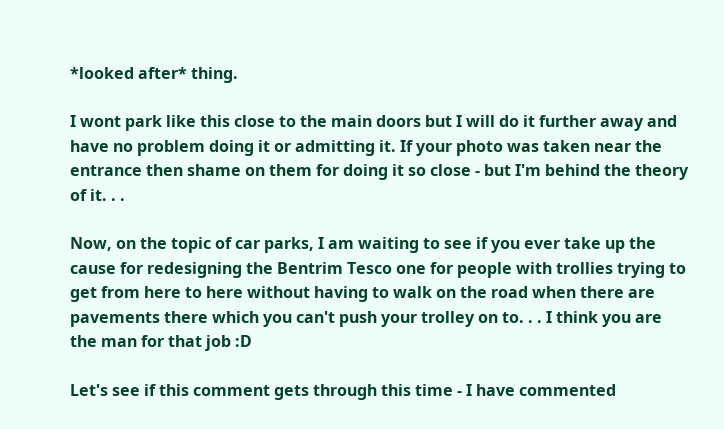*looked after* thing.

I wont park like this close to the main doors but I will do it further away and have no problem doing it or admitting it. If your photo was taken near the entrance then shame on them for doing it so close - but I'm behind the theory of it. . .

Now, on the topic of car parks, I am waiting to see if you ever take up the cause for redesigning the Bentrim Tesco one for people with trollies trying to get from here to here without having to walk on the road when there are pavements there which you can't push your trolley on to. . . I think you are the man for that job :D

Let's see if this comment gets through this time - I have commented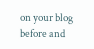on your blog before and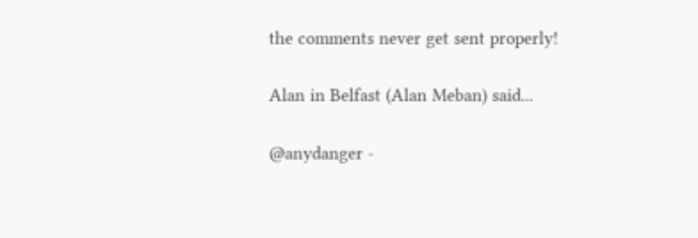the comments never get sent properly!

Alan in Belfast (Alan Meban) said...

@anydanger -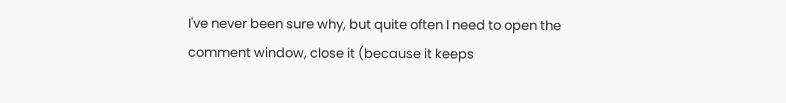I've never been sure why, but quite often I need to open the comment window, close it (because it keeps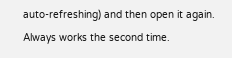auto-refreshing) and then open it again. Always works the second time.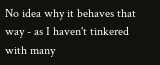No idea why it behaves that way - as I haven't tinkered with many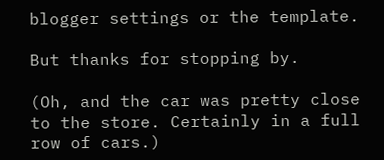blogger settings or the template.

But thanks for stopping by.

(Oh, and the car was pretty close to the store. Certainly in a full row of cars.)